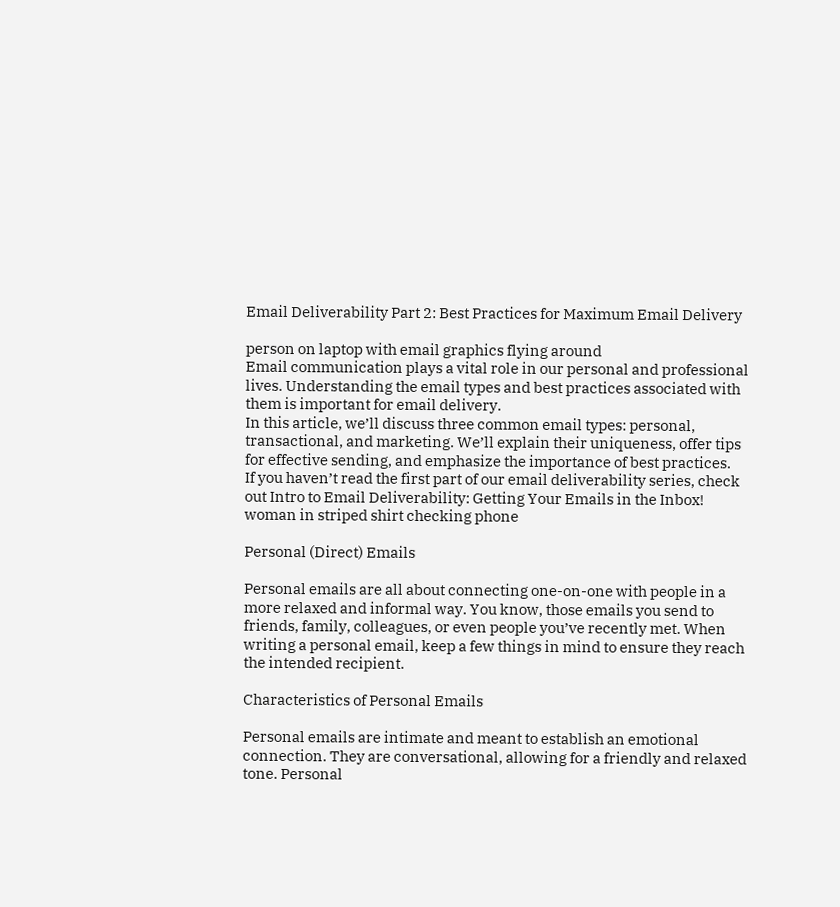Email Deliverability Part 2: Best Practices for Maximum Email Delivery

person on laptop with email graphics flying around
Email communication plays a vital role in our personal and professional lives. Understanding the email types and best practices associated with them is important for email delivery.
In this article, we’ll discuss three common email types: personal, transactional, and marketing. We’ll explain their uniqueness, offer tips for effective sending, and emphasize the importance of best practices.
If you haven’t read the first part of our email deliverability series, check out Intro to Email Deliverability: Getting Your Emails in the Inbox!
woman in striped shirt checking phone

Personal (Direct) Emails

Personal emails are all about connecting one-on-one with people in a more relaxed and informal way. You know, those emails you send to friends, family, colleagues, or even people you’ve recently met. When writing a personal email, keep a few things in mind to ensure they reach the intended recipient.

Characteristics of Personal Emails

Personal emails are intimate and meant to establish an emotional connection. They are conversational, allowing for a friendly and relaxed tone. Personal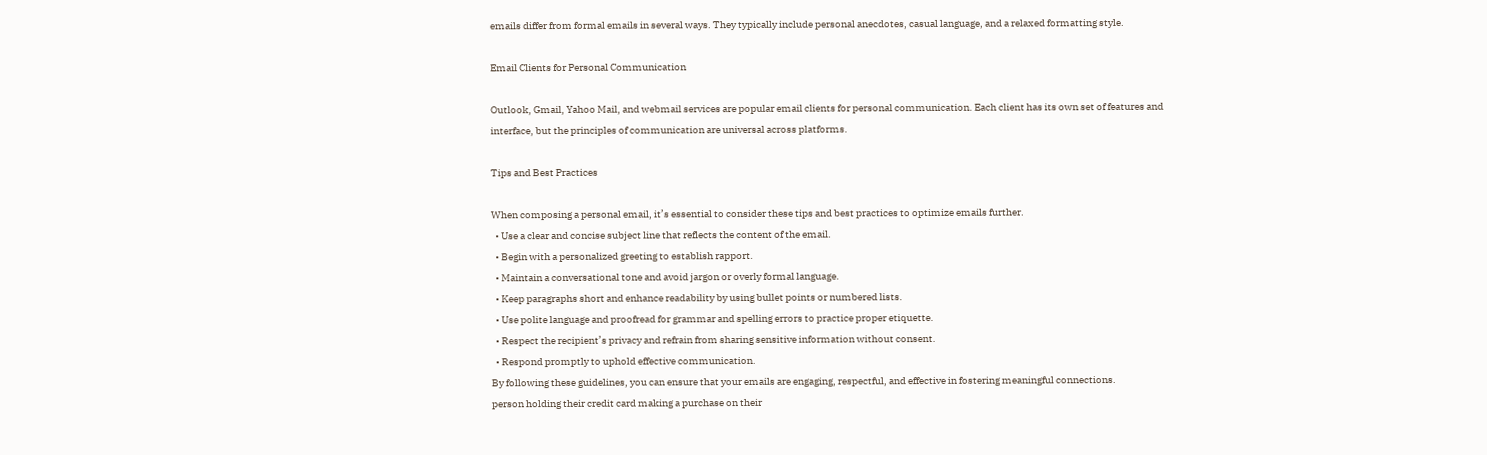emails differ from formal emails in several ways. They typically include personal anecdotes, casual language, and a relaxed formatting style.

Email Clients for Personal Communication

Outlook, Gmail, Yahoo Mail, and webmail services are popular email clients for personal communication. Each client has its own set of features and interface, but the principles of communication are universal across platforms.

Tips and Best Practices

When composing a personal email, it’s essential to consider these tips and best practices to optimize emails further.
  • Use a clear and concise subject line that reflects the content of the email.
  • Begin with a personalized greeting to establish rapport.
  • Maintain a conversational tone and avoid jargon or overly formal language.
  • Keep paragraphs short and enhance readability by using bullet points or numbered lists.
  • Use polite language and proofread for grammar and spelling errors to practice proper etiquette.
  • Respect the recipient’s privacy and refrain from sharing sensitive information without consent.
  • Respond promptly to uphold effective communication.
By following these guidelines, you can ensure that your emails are engaging, respectful, and effective in fostering meaningful connections.
person holding their credit card making a purchase on their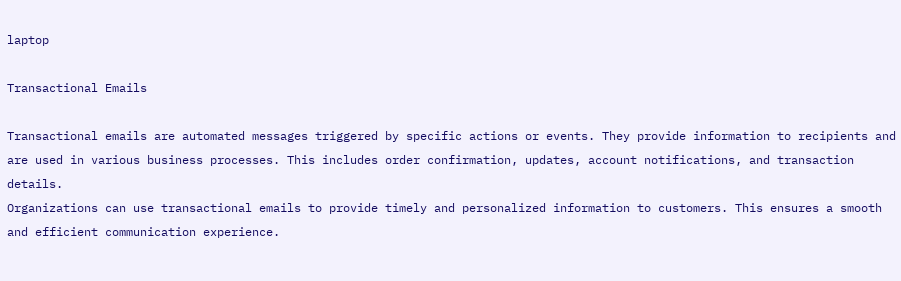laptop

Transactional Emails

Transactional emails are automated messages triggered by specific actions or events. They provide information to recipients and are used in various business processes. This includes order confirmation, updates, account notifications, and transaction details.
Organizations can use transactional emails to provide timely and personalized information to customers. This ensures a smooth and efficient communication experience.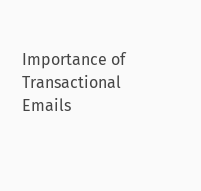Importance of Transactional Emails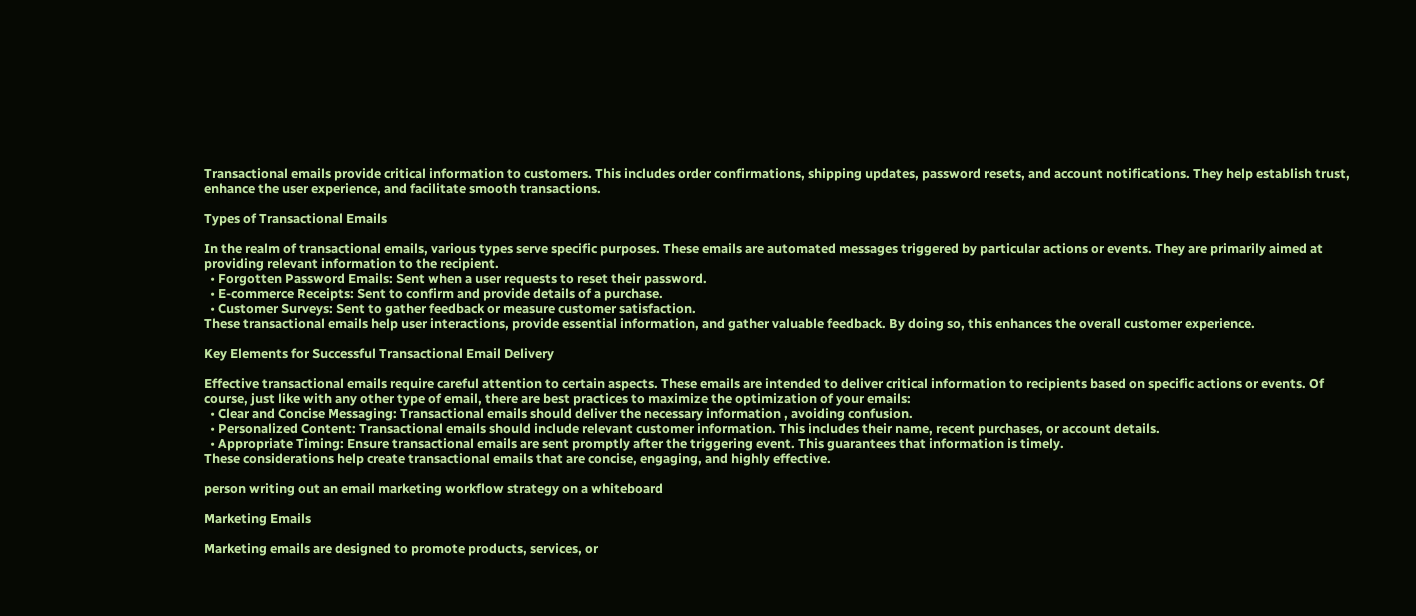Transactional emails provide critical information to customers. This includes order confirmations, shipping updates, password resets, and account notifications. They help establish trust, enhance the user experience, and facilitate smooth transactions.

Types of Transactional Emails

In the realm of transactional emails, various types serve specific purposes. These emails are automated messages triggered by particular actions or events. They are primarily aimed at providing relevant information to the recipient.
  • Forgotten Password Emails: Sent when a user requests to reset their password.
  • E-commerce Receipts: Sent to confirm and provide details of a purchase.
  • Customer Surveys: Sent to gather feedback or measure customer satisfaction.
These transactional emails help user interactions, provide essential information, and gather valuable feedback. By doing so, this enhances the overall customer experience.

Key Elements for Successful Transactional Email Delivery

Effective transactional emails require careful attention to certain aspects. These emails are intended to deliver critical information to recipients based on specific actions or events. Of course, just like with any other type of email, there are best practices to maximize the optimization of your emails:
  • Clear and Concise Messaging: Transactional emails should deliver the necessary information , avoiding confusion.
  • Personalized Content: Transactional emails should include relevant customer information. This includes their name, recent purchases, or account details.
  • Appropriate Timing: Ensure transactional emails are sent promptly after the triggering event. This guarantees that information is timely.
These considerations help create transactional emails that are concise, engaging, and highly effective.

person writing out an email marketing workflow strategy on a whiteboard

Marketing Emails

Marketing emails are designed to promote products, services, or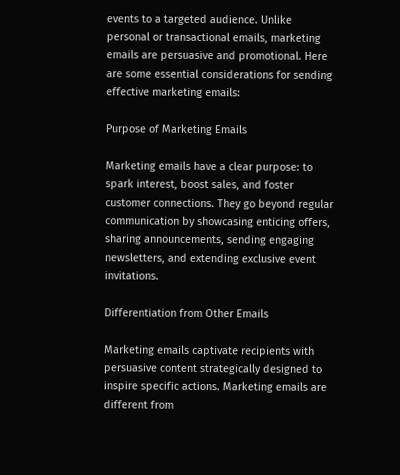events to a targeted audience. Unlike personal or transactional emails, marketing emails are persuasive and promotional. Here are some essential considerations for sending effective marketing emails:

Purpose of Marketing Emails

Marketing emails have a clear purpose: to spark interest, boost sales, and foster customer connections. They go beyond regular communication by showcasing enticing offers, sharing announcements, sending engaging newsletters, and extending exclusive event invitations.

Differentiation from Other Emails

Marketing emails captivate recipients with persuasive content strategically designed to inspire specific actions. Marketing emails are different from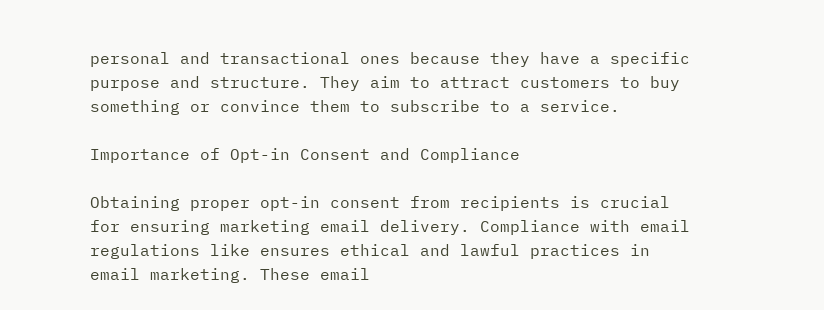personal and transactional ones because they have a specific purpose and structure. They aim to attract customers to buy something or convince them to subscribe to a service.

Importance of Opt-in Consent and Compliance

Obtaining proper opt-in consent from recipients is crucial for ensuring marketing email delivery. Compliance with email regulations like ensures ethical and lawful practices in email marketing. These email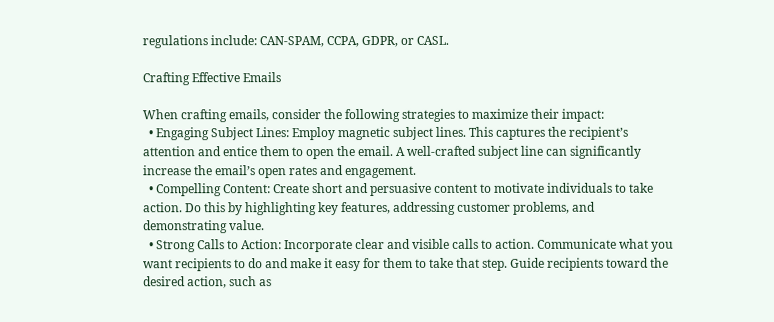regulations include: CAN-SPAM, CCPA, GDPR, or CASL.

Crafting Effective Emails

When crafting emails, consider the following strategies to maximize their impact:
  • Engaging Subject Lines: Employ magnetic subject lines. This captures the recipient’s attention and entice them to open the email. A well-crafted subject line can significantly increase the email’s open rates and engagement.
  • Compelling Content: Create short and persuasive content to motivate individuals to take action. Do this by highlighting key features, addressing customer problems, and demonstrating value.
  • Strong Calls to Action: Incorporate clear and visible calls to action. Communicate what you want recipients to do and make it easy for them to take that step. Guide recipients toward the desired action, such as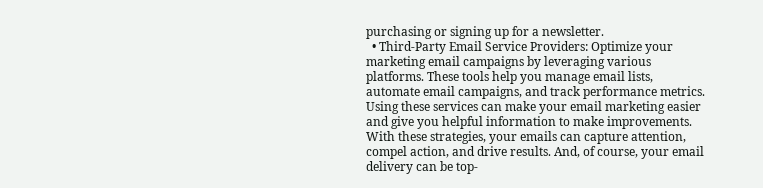purchasing or signing up for a newsletter.
  • Third-Party Email Service Providers: Optimize your marketing email campaigns by leveraging various platforms. These tools help you manage email lists, automate email campaigns, and track performance metrics. Using these services can make your email marketing easier and give you helpful information to make improvements.
With these strategies, your emails can capture attention, compel action, and drive results. And, of course, your email delivery can be top-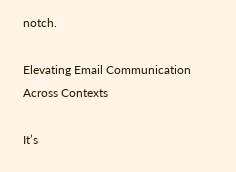notch.

Elevating Email Communication Across Contexts

It’s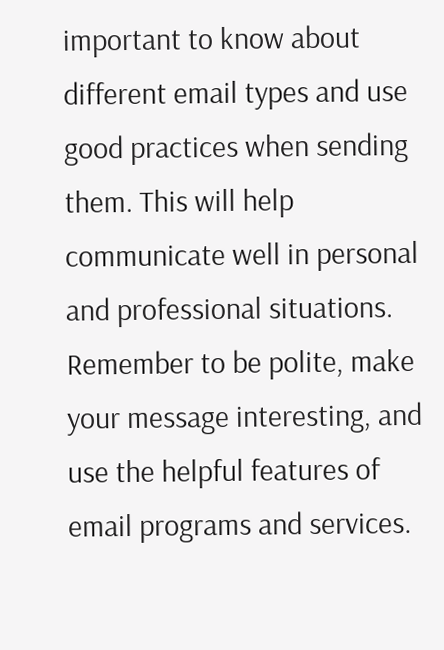important to know about different email types and use good practices when sending them. This will help communicate well in personal and professional situations.
Remember to be polite, make your message interesting, and use the helpful features of email programs and services.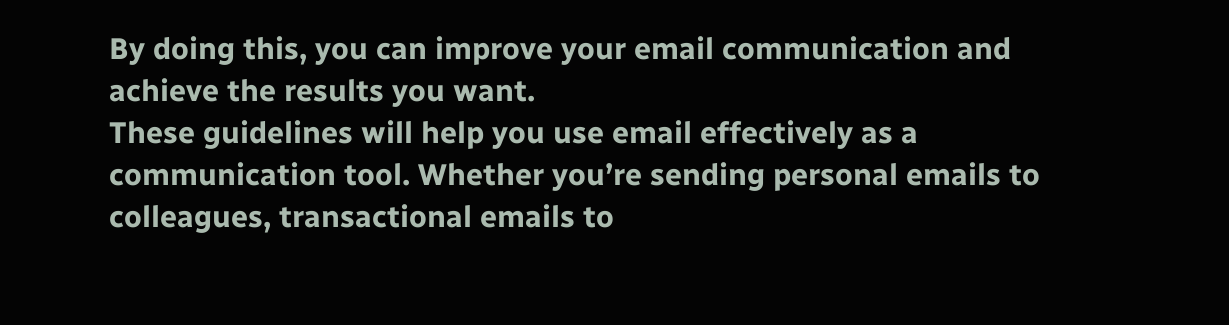By doing this, you can improve your email communication and achieve the results you want.
These guidelines will help you use email effectively as a communication tool. Whether you’re sending personal emails to colleagues, transactional emails to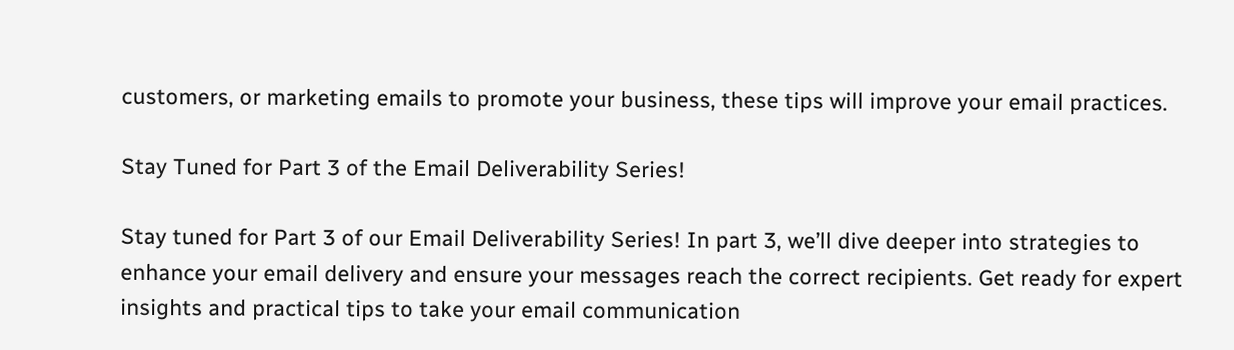customers, or marketing emails to promote your business, these tips will improve your email practices.

Stay Tuned for Part 3 of the Email Deliverability Series!

Stay tuned for Part 3 of our Email Deliverability Series! In part 3, we’ll dive deeper into strategies to enhance your email delivery and ensure your messages reach the correct recipients. Get ready for expert insights and practical tips to take your email communication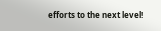efforts to the next level!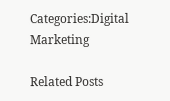Categories:Digital Marketing

Related Posts